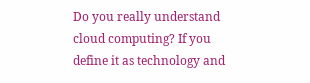Do you really understand cloud computing? If you define it as technology and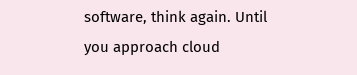software, think again. Until you approach cloud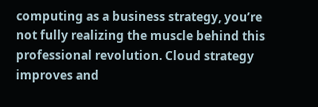computing as a business strategy, you’re not fully realizing the muscle behind this professional revolution. Cloud strategy improves and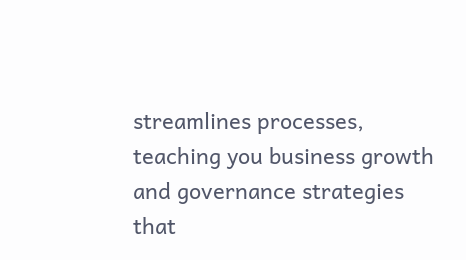streamlines processes, teaching you business growth and governance strategies that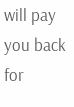will pay you back for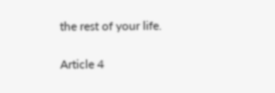the rest of your life.

Article 4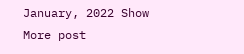January, 2022 Show More post